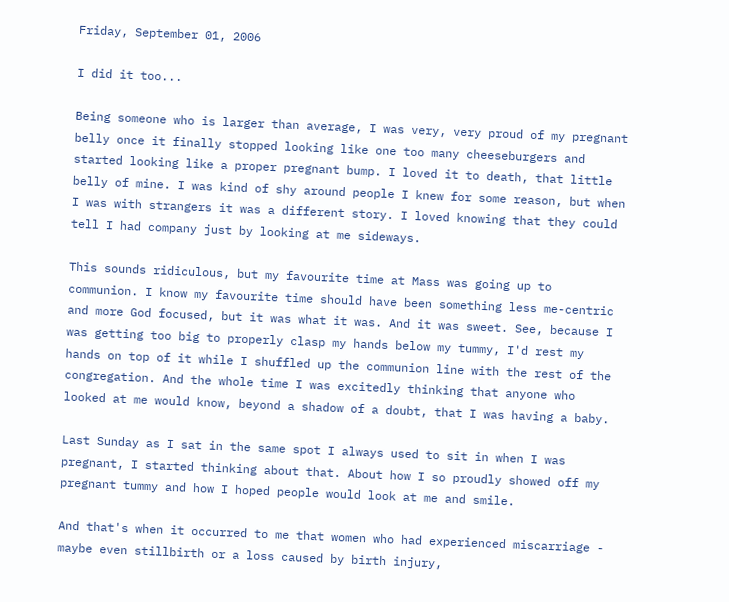Friday, September 01, 2006

I did it too...

Being someone who is larger than average, I was very, very proud of my pregnant belly once it finally stopped looking like one too many cheeseburgers and started looking like a proper pregnant bump. I loved it to death, that little belly of mine. I was kind of shy around people I knew for some reason, but when I was with strangers it was a different story. I loved knowing that they could tell I had company just by looking at me sideways.

This sounds ridiculous, but my favourite time at Mass was going up to communion. I know my favourite time should have been something less me-centric and more God focused, but it was what it was. And it was sweet. See, because I was getting too big to properly clasp my hands below my tummy, I'd rest my hands on top of it while I shuffled up the communion line with the rest of the congregation. And the whole time I was excitedly thinking that anyone who looked at me would know, beyond a shadow of a doubt, that I was having a baby.

Last Sunday as I sat in the same spot I always used to sit in when I was pregnant, I started thinking about that. About how I so proudly showed off my pregnant tummy and how I hoped people would look at me and smile.

And that's when it occurred to me that women who had experienced miscarriage - maybe even stillbirth or a loss caused by birth injury,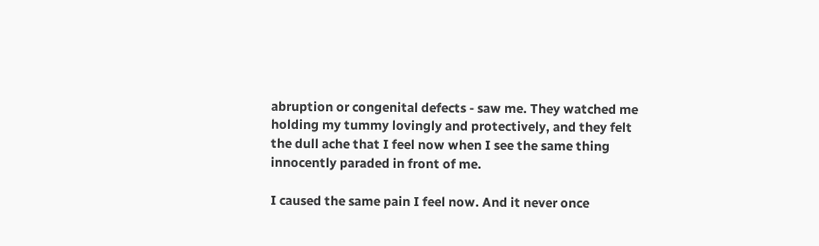abruption or congenital defects - saw me. They watched me holding my tummy lovingly and protectively, and they felt the dull ache that I feel now when I see the same thing innocently paraded in front of me.

I caused the same pain I feel now. And it never once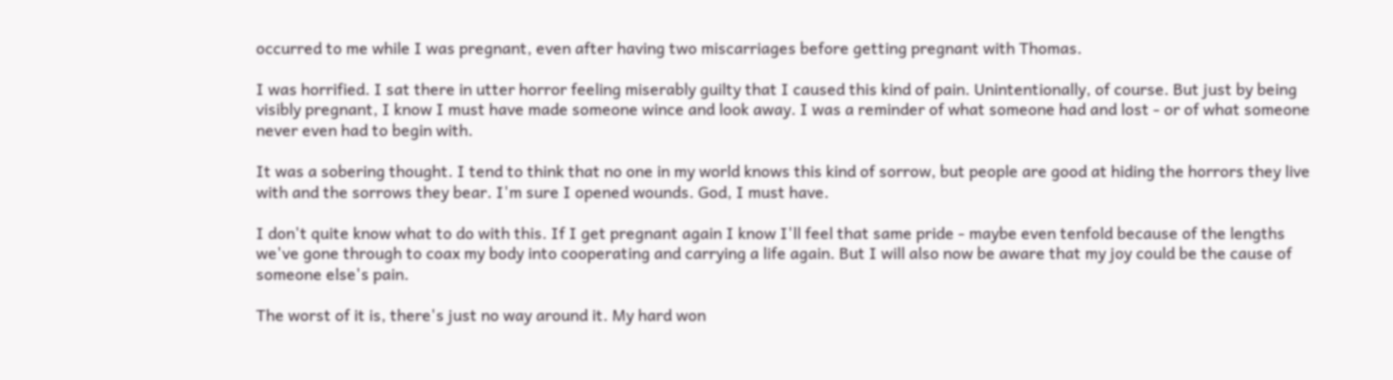occurred to me while I was pregnant, even after having two miscarriages before getting pregnant with Thomas.

I was horrified. I sat there in utter horror feeling miserably guilty that I caused this kind of pain. Unintentionally, of course. But just by being visibly pregnant, I know I must have made someone wince and look away. I was a reminder of what someone had and lost - or of what someone never even had to begin with.

It was a sobering thought. I tend to think that no one in my world knows this kind of sorrow, but people are good at hiding the horrors they live with and the sorrows they bear. I'm sure I opened wounds. God, I must have.

I don't quite know what to do with this. If I get pregnant again I know I'll feel that same pride - maybe even tenfold because of the lengths we've gone through to coax my body into cooperating and carrying a life again. But I will also now be aware that my joy could be the cause of someone else's pain.

The worst of it is, there's just no way around it. My hard won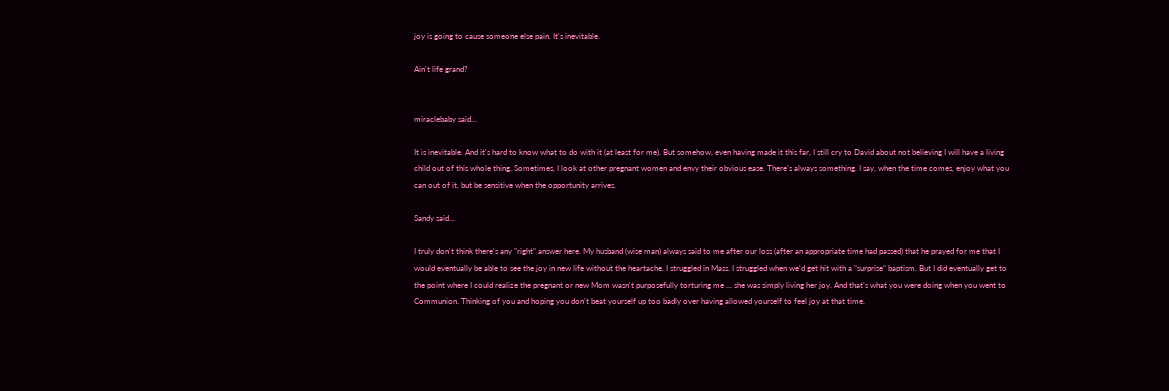joy is going to cause someone else pain. It's inevitable.

Ain't life grand?


miraclebaby said...

It is inevitable. And it's hard to know what to do with it (at least for me). But somehow, even having made it this far, I still cry to David about not believing I will have a living child out of this whole thing. Sometimes, I look at other pregnant women and envy their obvious ease. There's always something. I say, when the time comes, enjoy what you can out of it, but be sensitive when the opportunity arrives.

Sandy said...

I truly don't think there's any "right" answer here. My husband (wise man) always said to me after our loss (after an appropriate time had passed) that he prayed for me that I would eventually be able to see the joy in new life without the heartache. I struggled in Mass. I struggled when we'd get hit with a "surprise" baptism. But I did eventually get to the point where I could realize the pregnant or new Mom wasn't purposefully torturing me ... she was simply living her joy. And that's what you were doing when you went to Communion. Thinking of you and hoping you don't beat yourself up too badly over having allowed yourself to feel joy at that time.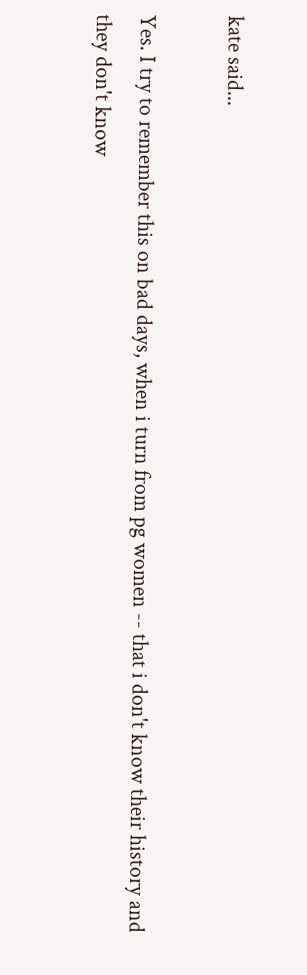kate said...

Yes. I try to remember this on bad days, when i turn from pg women -- that i don't know their history and they don't know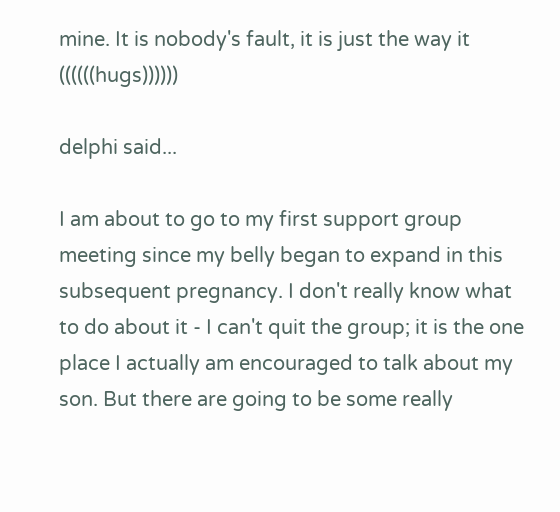mine. It is nobody's fault, it is just the way it ((((((hugs))))))

delphi said...

I am about to go to my first support group meeting since my belly began to expand in this subsequent pregnancy. I don't really know what to do about it - I can't quit the group; it is the one place I actually am encouraged to talk about my son. But there are going to be some really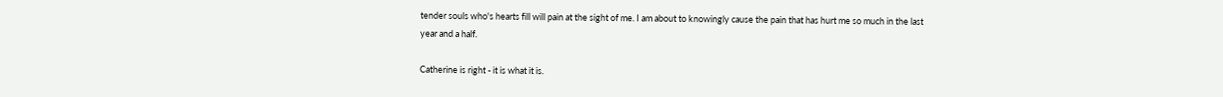tender souls who's hearts fill will pain at the sight of me. I am about to knowingly cause the pain that has hurt me so much in the last year and a half.

Catherine is right - it is what it is.